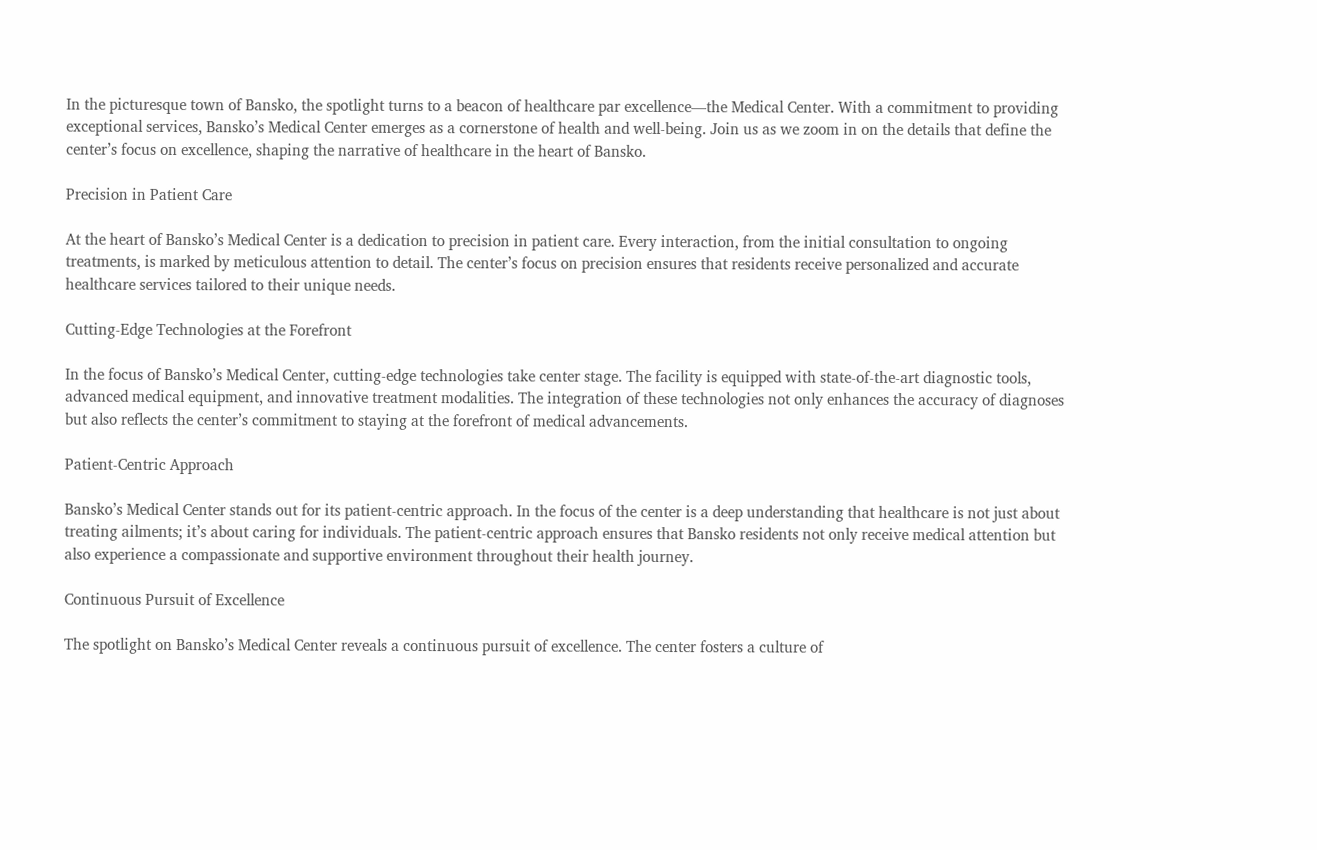In the picturesque town of Bansko, the spotlight turns to a beacon of healthcare par excellence—the Medical Center. With a commitment to providing exceptional services, Bansko’s Medical Center emerges as a cornerstone of health and well-being. Join us as we zoom in on the details that define the center’s focus on excellence, shaping the narrative of healthcare in the heart of Bansko.

Precision in Patient Care

At the heart of Bansko’s Medical Center is a dedication to precision in patient care. Every interaction, from the initial consultation to ongoing treatments, is marked by meticulous attention to detail. The center’s focus on precision ensures that residents receive personalized and accurate healthcare services tailored to their unique needs.

Cutting-Edge Technologies at the Forefront

In the focus of Bansko’s Medical Center, cutting-edge technologies take center stage. The facility is equipped with state-of-the-art diagnostic tools, advanced medical equipment, and innovative treatment modalities. The integration of these technologies not only enhances the accuracy of diagnoses but also reflects the center’s commitment to staying at the forefront of medical advancements.

Patient-Centric Approach

Bansko’s Medical Center stands out for its patient-centric approach. In the focus of the center is a deep understanding that healthcare is not just about treating ailments; it’s about caring for individuals. The patient-centric approach ensures that Bansko residents not only receive medical attention but also experience a compassionate and supportive environment throughout their health journey.

Continuous Pursuit of Excellence

The spotlight on Bansko’s Medical Center reveals a continuous pursuit of excellence. The center fosters a culture of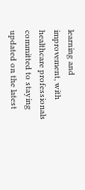learning and improvement, with healthcare professionals committed to staying updated on the latest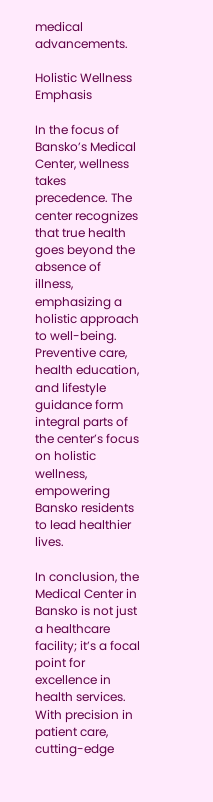medical advancements.

Holistic Wellness Emphasis

In the focus of Bansko’s Medical Center, wellness takes precedence. The center recognizes that true health goes beyond the absence of illness, emphasizing a holistic approach to well-being. Preventive care, health education, and lifestyle guidance form integral parts of the center’s focus on holistic wellness, empowering Bansko residents to lead healthier lives.

In conclusion, the Medical Center in Bansko is not just a healthcare facility; it’s a focal point for excellence in health services. With precision in patient care, cutting-edge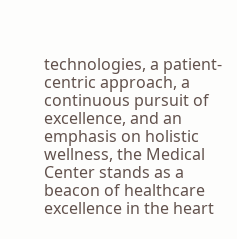technologies, a patient-centric approach, a continuous pursuit of excellence, and an emphasis on holistic wellness, the Medical Center stands as a beacon of healthcare excellence in the heart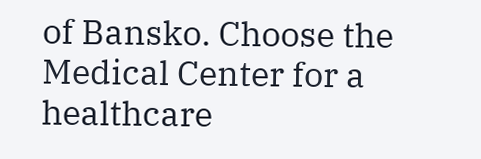of Bansko. Choose the Medical Center for a healthcare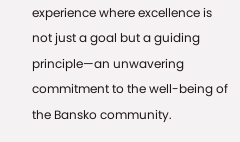experience where excellence is not just a goal but a guiding principle—an unwavering commitment to the well-being of the Bansko community.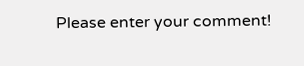Please enter your comment!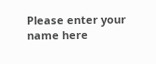Please enter your name here